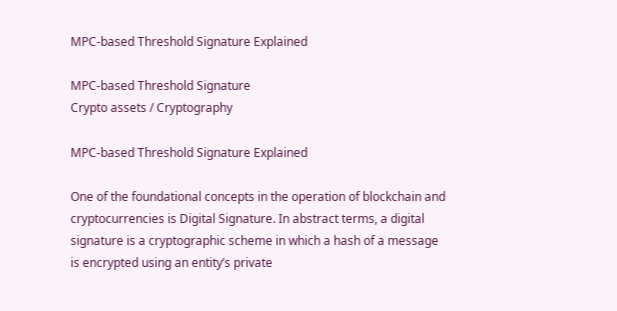MPC-based Threshold Signature Explained

MPC-based Threshold Signature
Crypto assets / Cryptography

MPC-based Threshold Signature Explained

One of the foundational concepts in the operation of blockchain and cryptocurrencies is Digital Signature. In abstract terms, a digital signature is a cryptographic scheme in which a hash of a message is encrypted using an entity’s private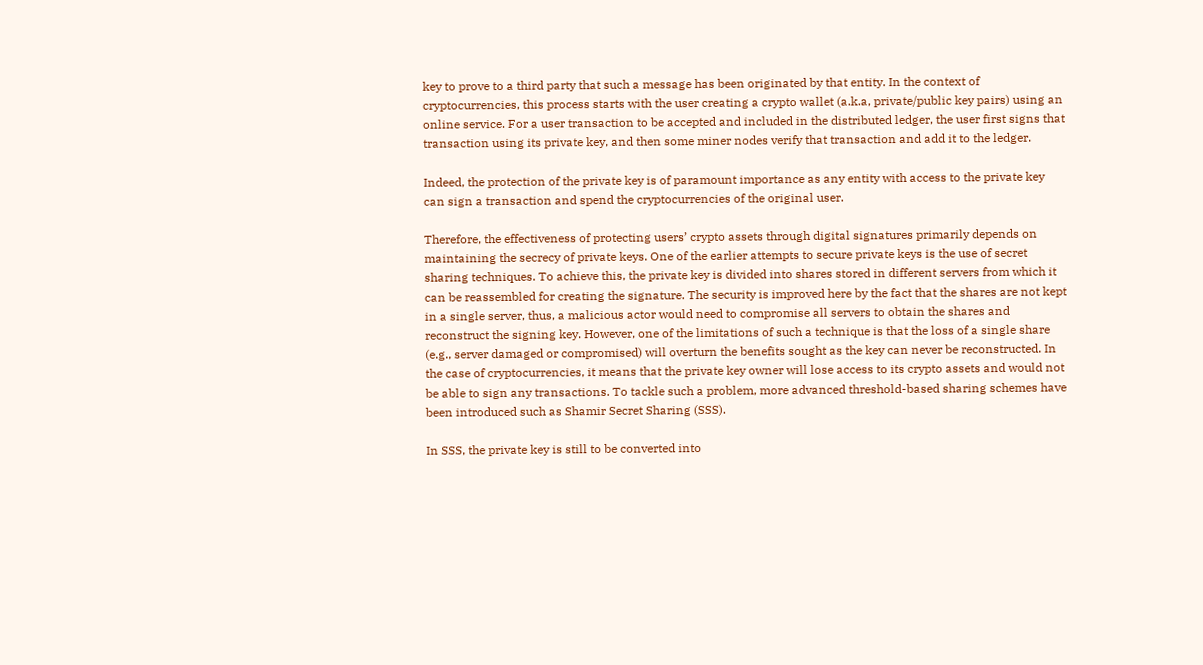key to prove to a third party that such a message has been originated by that entity. In the context of cryptocurrencies, this process starts with the user creating a crypto wallet (a.k.a, private/public key pairs) using an online service. For a user transaction to be accepted and included in the distributed ledger, the user first signs that transaction using its private key, and then some miner nodes verify that transaction and add it to the ledger.

Indeed, the protection of the private key is of paramount importance as any entity with access to the private key can sign a transaction and spend the cryptocurrencies of the original user.

Therefore, the effectiveness of protecting users’ crypto assets through digital signatures primarily depends on maintaining the secrecy of private keys. One of the earlier attempts to secure private keys is the use of secret sharing techniques. To achieve this, the private key is divided into shares stored in different servers from which it can be reassembled for creating the signature. The security is improved here by the fact that the shares are not kept in a single server, thus, a malicious actor would need to compromise all servers to obtain the shares and reconstruct the signing key. However, one of the limitations of such a technique is that the loss of a single share (e.g., server damaged or compromised) will overturn the benefits sought as the key can never be reconstructed. In the case of cryptocurrencies, it means that the private key owner will lose access to its crypto assets and would not be able to sign any transactions. To tackle such a problem, more advanced threshold-based sharing schemes have been introduced such as Shamir Secret Sharing (SSS).

In SSS, the private key is still to be converted into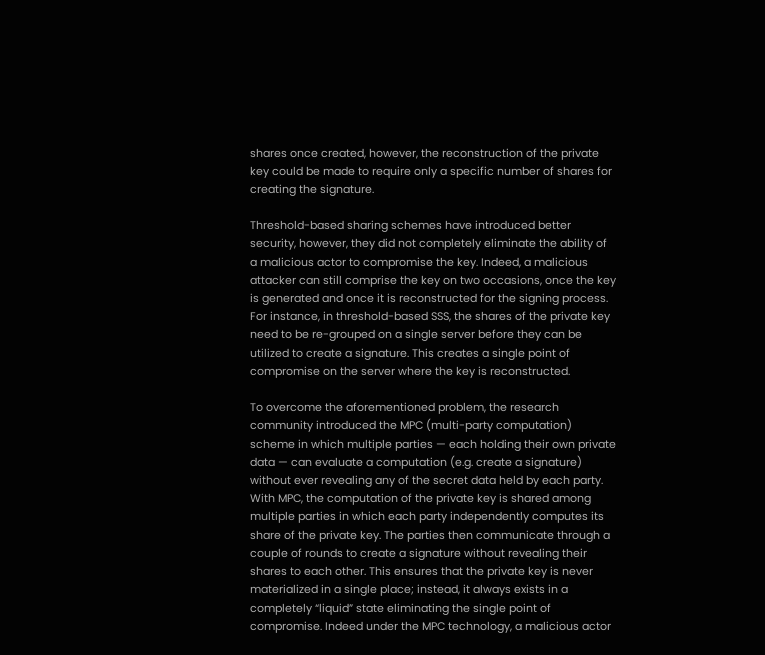shares once created, however, the reconstruction of the private key could be made to require only a specific number of shares for creating the signature.

Threshold-based sharing schemes have introduced better security, however, they did not completely eliminate the ability of a malicious actor to compromise the key. Indeed, a malicious attacker can still comprise the key on two occasions, once the key is generated and once it is reconstructed for the signing process. For instance, in threshold-based SSS, the shares of the private key need to be re-grouped on a single server before they can be utilized to create a signature. This creates a single point of compromise on the server where the key is reconstructed.

To overcome the aforementioned problem, the research community introduced the MPC (multi-party computation) scheme in which multiple parties — each holding their own private data — can evaluate a computation (e.g. create a signature) without ever revealing any of the secret data held by each party. With MPC, the computation of the private key is shared among multiple parties in which each party independently computes its share of the private key. The parties then communicate through a couple of rounds to create a signature without revealing their shares to each other. This ensures that the private key is never materialized in a single place; instead, it always exists in a completely “liquid” state eliminating the single point of compromise. Indeed under the MPC technology, a malicious actor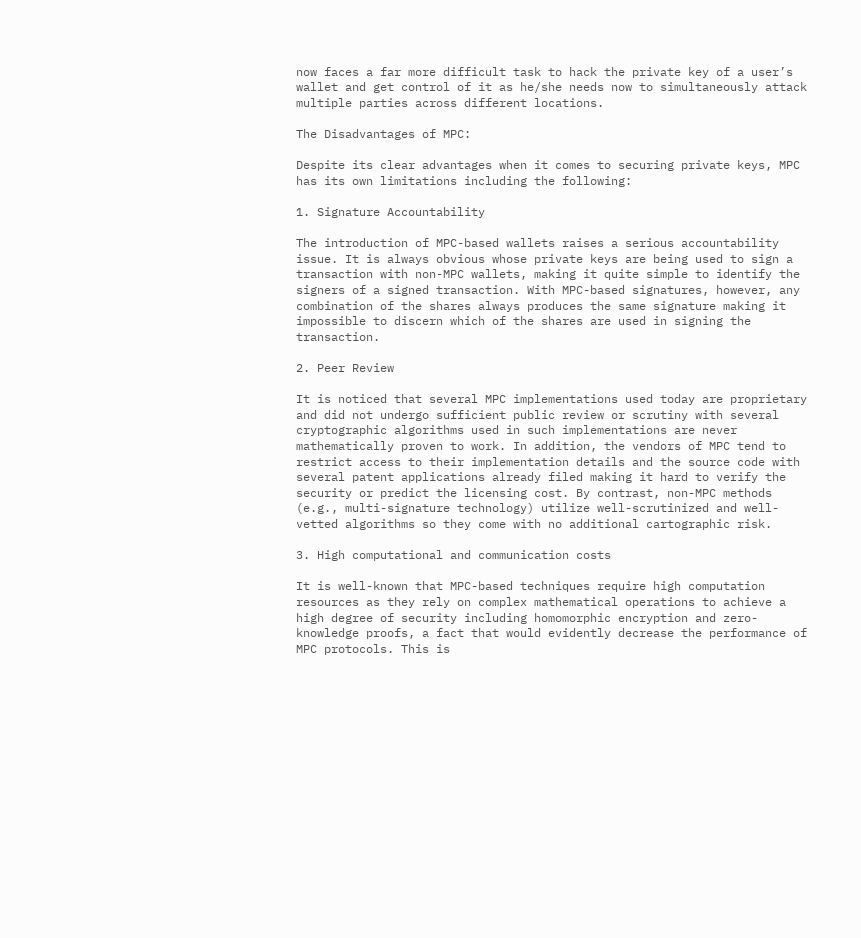now faces a far more difficult task to hack the private key of a user’s wallet and get control of it as he/she needs now to simultaneously attack multiple parties across different locations.

The Disadvantages of MPC:

Despite its clear advantages when it comes to securing private keys, MPC has its own limitations including the following:

1. Signature Accountability

The introduction of MPC-based wallets raises a serious accountability issue. It is always obvious whose private keys are being used to sign a transaction with non-MPC wallets, making it quite simple to identify the signers of a signed transaction. With MPC-based signatures, however, any combination of the shares always produces the same signature making it impossible to discern which of the shares are used in signing the transaction.

2. Peer Review

It is noticed that several MPC implementations used today are proprietary and did not undergo sufficient public review or scrutiny with several cryptographic algorithms used in such implementations are never mathematically proven to work. In addition, the vendors of MPC tend to restrict access to their implementation details and the source code with several patent applications already filed making it hard to verify the security or predict the licensing cost. By contrast, non-MPC methods (e.g., multi-signature technology) utilize well-scrutinized and well-vetted algorithms so they come with no additional cartographic risk.

3. High computational and communication costs

It is well-known that MPC-based techniques require high computation resources as they rely on complex mathematical operations to achieve a high degree of security including homomorphic encryption and zero-knowledge proofs, a fact that would evidently decrease the performance of MPC protocols. This is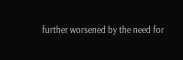further worsened by the need for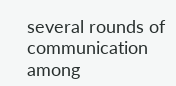several rounds of communication among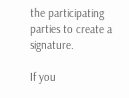the participating parties to create a signature.

If you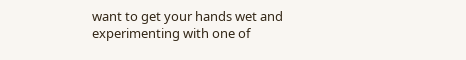want to get your hands wet and experimenting with one of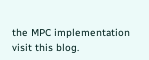the MPC implementation visit this blog.